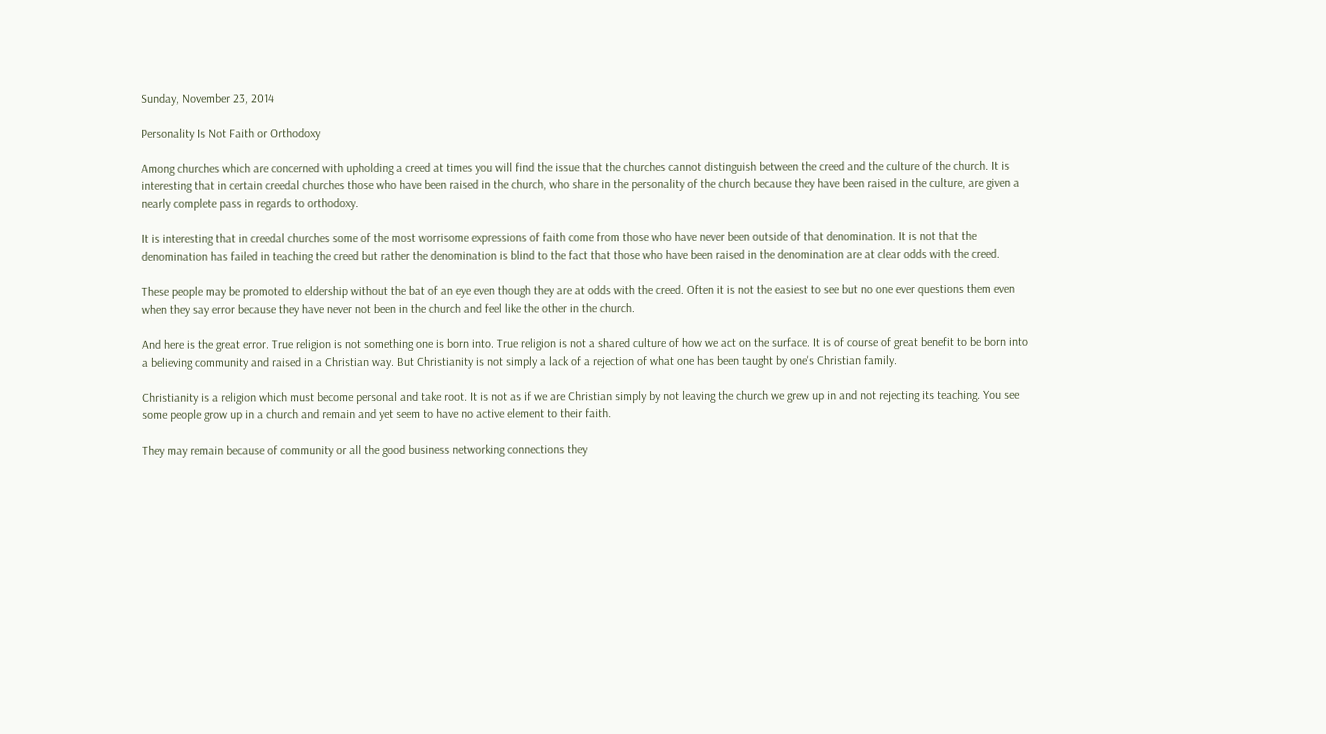Sunday, November 23, 2014

Personality Is Not Faith or Orthodoxy

Among churches which are concerned with upholding a creed at times you will find the issue that the churches cannot distinguish between the creed and the culture of the church. It is interesting that in certain creedal churches those who have been raised in the church, who share in the personality of the church because they have been raised in the culture, are given a nearly complete pass in regards to orthodoxy.

It is interesting that in creedal churches some of the most worrisome expressions of faith come from those who have never been outside of that denomination. It is not that the denomination has failed in teaching the creed but rather the denomination is blind to the fact that those who have been raised in the denomination are at clear odds with the creed.

These people may be promoted to eldership without the bat of an eye even though they are at odds with the creed. Often it is not the easiest to see but no one ever questions them even when they say error because they have never not been in the church and feel like the other in the church.

And here is the great error. True religion is not something one is born into. True religion is not a shared culture of how we act on the surface. It is of course of great benefit to be born into a believing community and raised in a Christian way. But Christianity is not simply a lack of a rejection of what one has been taught by one's Christian family.

Christianity is a religion which must become personal and take root. It is not as if we are Christian simply by not leaving the church we grew up in and not rejecting its teaching. You see some people grow up in a church and remain and yet seem to have no active element to their faith.

They may remain because of community or all the good business networking connections they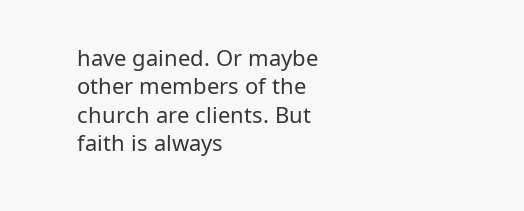have gained. Or maybe other members of the church are clients. But faith is always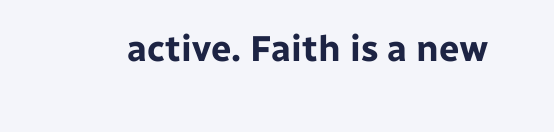active. Faith is a new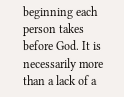beginning each person takes before God. It is necessarily more than a lack of a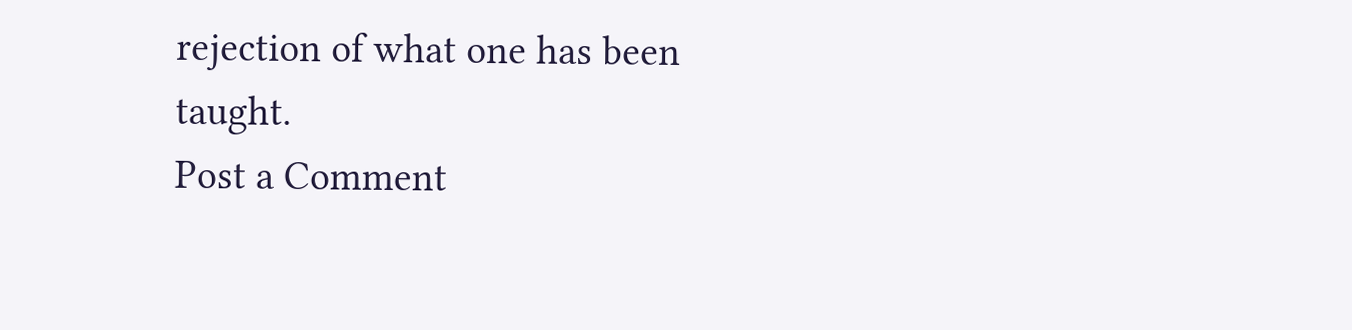rejection of what one has been taught.
Post a Comment